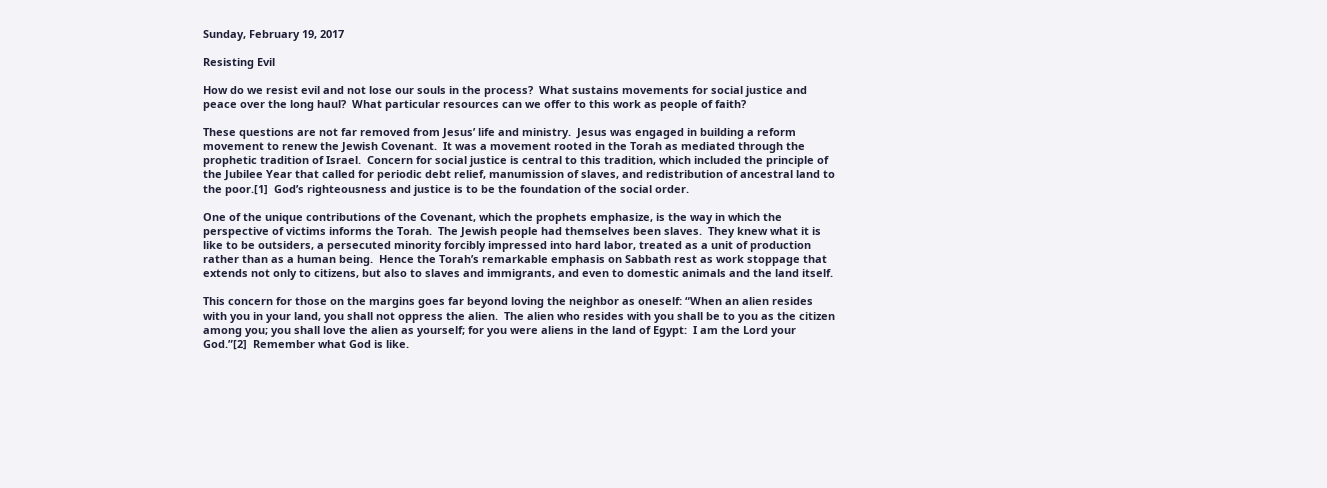Sunday, February 19, 2017

Resisting Evil

How do we resist evil and not lose our souls in the process?  What sustains movements for social justice and peace over the long haul?  What particular resources can we offer to this work as people of faith?

These questions are not far removed from Jesus’ life and ministry.  Jesus was engaged in building a reform movement to renew the Jewish Covenant.  It was a movement rooted in the Torah as mediated through the prophetic tradition of Israel.  Concern for social justice is central to this tradition, which included the principle of the Jubilee Year that called for periodic debt relief, manumission of slaves, and redistribution of ancestral land to the poor.[1]  God’s righteousness and justice is to be the foundation of the social order.

One of the unique contributions of the Covenant, which the prophets emphasize, is the way in which the perspective of victims informs the Torah.  The Jewish people had themselves been slaves.  They knew what it is like to be outsiders, a persecuted minority forcibly impressed into hard labor, treated as a unit of production rather than as a human being.  Hence the Torah’s remarkable emphasis on Sabbath rest as work stoppage that extends not only to citizens, but also to slaves and immigrants, and even to domestic animals and the land itself.

This concern for those on the margins goes far beyond loving the neighbor as oneself: “When an alien resides with you in your land, you shall not oppress the alien.  The alien who resides with you shall be to you as the citizen among you; you shall love the alien as yourself; for you were aliens in the land of Egypt:  I am the Lord your God.”[2]  Remember what God is like.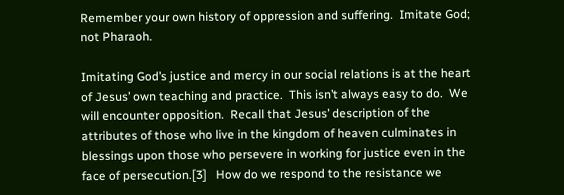Remember your own history of oppression and suffering.  Imitate God; not Pharaoh.

Imitating God’s justice and mercy in our social relations is at the heart of Jesus’ own teaching and practice.  This isn’t always easy to do.  We will encounter opposition.  Recall that Jesus’ description of the attributes of those who live in the kingdom of heaven culminates in blessings upon those who persevere in working for justice even in the face of persecution.[3]   How do we respond to the resistance we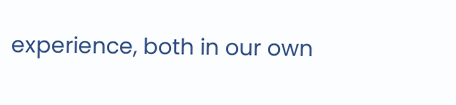experience, both in our own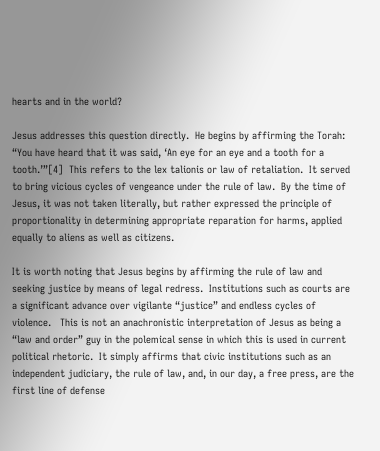hearts and in the world?

Jesus addresses this question directly.  He begins by affirming the Torah: “You have heard that it was said, ‘An eye for an eye and a tooth for a tooth.’”[4]  This refers to the lex talionis or law of retaliation.  It served to bring vicious cycles of vengeance under the rule of law.  By the time of Jesus, it was not taken literally, but rather expressed the principle of proportionality in determining appropriate reparation for harms, applied equally to aliens as well as citizens.

It is worth noting that Jesus begins by affirming the rule of law and seeking justice by means of legal redress.  Institutions such as courts are a significant advance over vigilante “justice” and endless cycles of violence.   This is not an anachronistic interpretation of Jesus as being a “law and order” guy in the polemical sense in which this is used in current political rhetoric.  It simply affirms that civic institutions such as an independent judiciary, the rule of law, and, in our day, a free press, are the first line of defense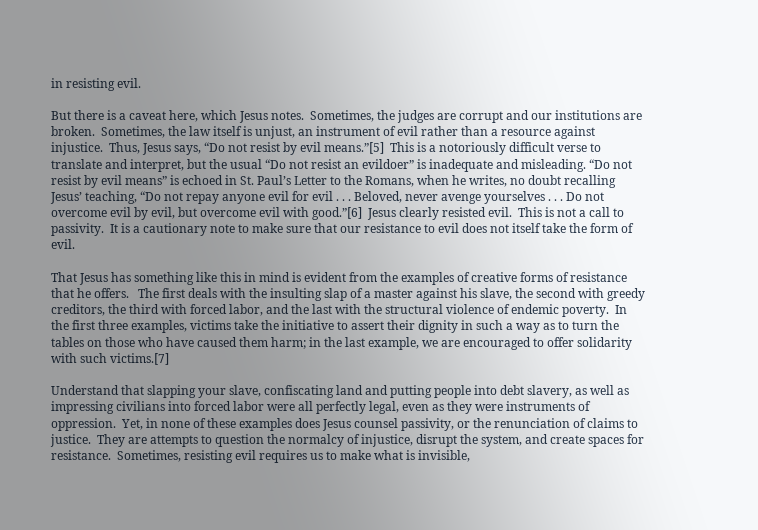in resisting evil.

But there is a caveat here, which Jesus notes.  Sometimes, the judges are corrupt and our institutions are broken.  Sometimes, the law itself is unjust, an instrument of evil rather than a resource against injustice.  Thus, Jesus says, “Do not resist by evil means.”[5]  This is a notoriously difficult verse to translate and interpret, but the usual “Do not resist an evildoer” is inadequate and misleading. “Do not resist by evil means” is echoed in St. Paul’s Letter to the Romans, when he writes, no doubt recalling Jesus’ teaching, “Do not repay anyone evil for evil . . . Beloved, never avenge yourselves . . . Do not overcome evil by evil, but overcome evil with good.”[6]  Jesus clearly resisted evil.  This is not a call to passivity.  It is a cautionary note to make sure that our resistance to evil does not itself take the form of evil.

That Jesus has something like this in mind is evident from the examples of creative forms of resistance that he offers.   The first deals with the insulting slap of a master against his slave, the second with greedy creditors, the third with forced labor, and the last with the structural violence of endemic poverty.  In the first three examples, victims take the initiative to assert their dignity in such a way as to turn the tables on those who have caused them harm; in the last example, we are encouraged to offer solidarity with such victims.[7]

Understand that slapping your slave, confiscating land and putting people into debt slavery, as well as impressing civilians into forced labor were all perfectly legal, even as they were instruments of oppression.  Yet, in none of these examples does Jesus counsel passivity, or the renunciation of claims to justice.  They are attempts to question the normalcy of injustice, disrupt the system, and create spaces for resistance.  Sometimes, resisting evil requires us to make what is invisible,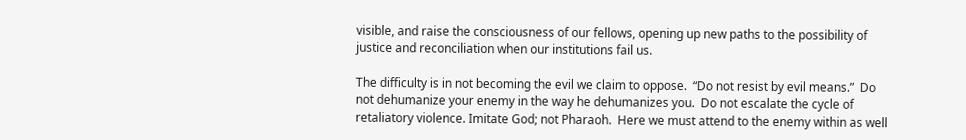visible, and raise the consciousness of our fellows, opening up new paths to the possibility of justice and reconciliation when our institutions fail us.

The difficulty is in not becoming the evil we claim to oppose.  “Do not resist by evil means.”  Do not dehumanize your enemy in the way he dehumanizes you.  Do not escalate the cycle of retaliatory violence. Imitate God; not Pharaoh.  Here we must attend to the enemy within as well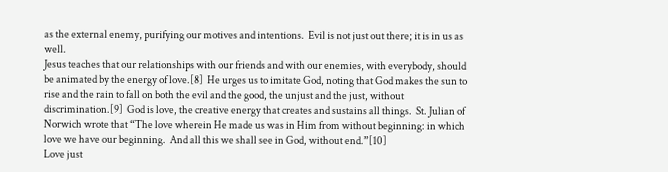as the external enemy, purifying our motives and intentions.  Evil is not just out there; it is in us as well.
Jesus teaches that our relationships with our friends and with our enemies, with everybody, should be animated by the energy of love.[8]  He urges us to imitate God, noting that God makes the sun to rise and the rain to fall on both the evil and the good, the unjust and the just, without discrimination.[9]  God is love, the creative energy that creates and sustains all things.  St. Julian of Norwich wrote that “The love wherein He made us was in Him from without beginning: in which love we have our beginning.  And all this we shall see in God, without end.”[10]
Love just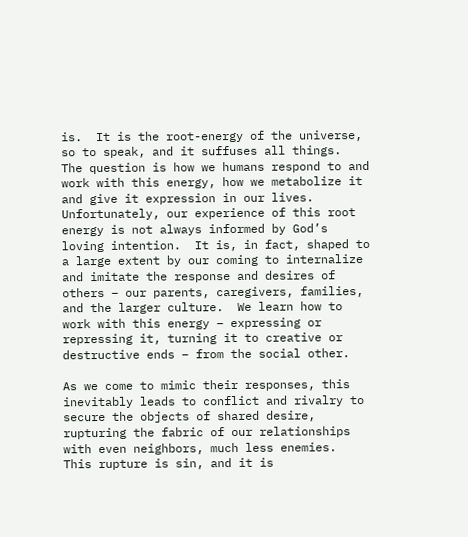is.  It is the root-energy of the universe, so to speak, and it suffuses all things.  The question is how we humans respond to and work with this energy, how we metabolize it and give it expression in our lives.  Unfortunately, our experience of this root energy is not always informed by God’s loving intention.  It is, in fact, shaped to a large extent by our coming to internalize and imitate the response and desires of others – our parents, caregivers, families, and the larger culture.  We learn how to work with this energy – expressing or repressing it, turning it to creative or destructive ends – from the social other.

As we come to mimic their responses, this inevitably leads to conflict and rivalry to secure the objects of shared desire, rupturing the fabric of our relationships with even neighbors, much less enemies.  This rupture is sin, and it is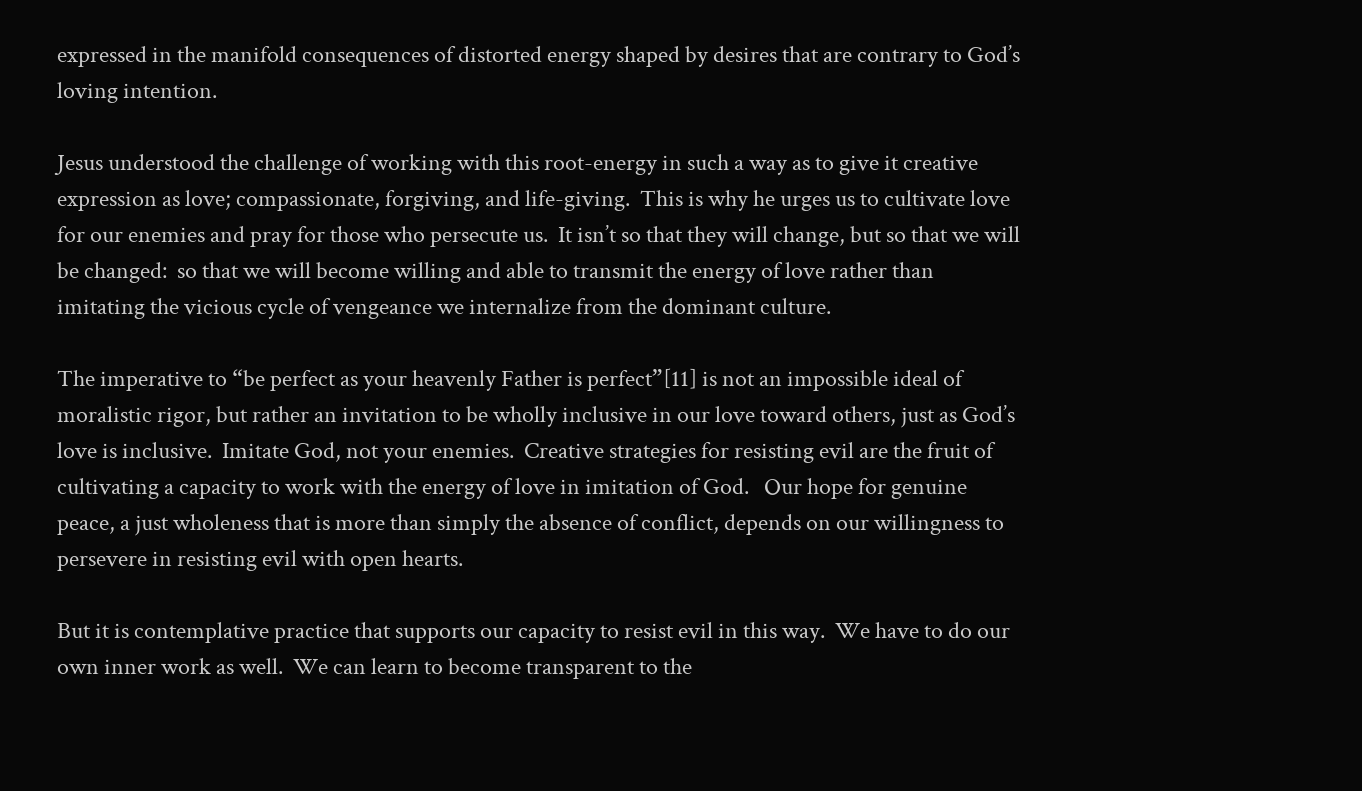expressed in the manifold consequences of distorted energy shaped by desires that are contrary to God’s loving intention.

Jesus understood the challenge of working with this root-energy in such a way as to give it creative expression as love; compassionate, forgiving, and life-giving.  This is why he urges us to cultivate love for our enemies and pray for those who persecute us.  It isn’t so that they will change, but so that we will be changed:  so that we will become willing and able to transmit the energy of love rather than imitating the vicious cycle of vengeance we internalize from the dominant culture.

The imperative to “be perfect as your heavenly Father is perfect”[11] is not an impossible ideal of moralistic rigor, but rather an invitation to be wholly inclusive in our love toward others, just as God’s love is inclusive.  Imitate God, not your enemies.  Creative strategies for resisting evil are the fruit of cultivating a capacity to work with the energy of love in imitation of God.   Our hope for genuine peace, a just wholeness that is more than simply the absence of conflict, depends on our willingness to persevere in resisting evil with open hearts.

But it is contemplative practice that supports our capacity to resist evil in this way.  We have to do our own inner work as well.  We can learn to become transparent to the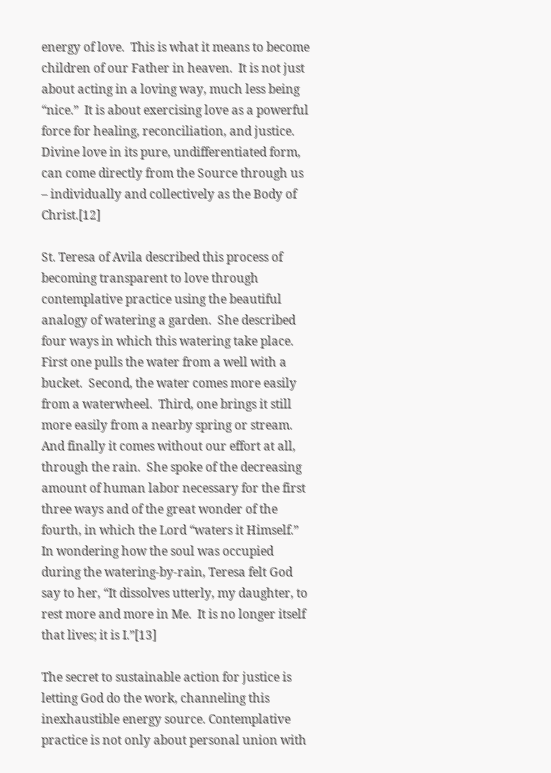energy of love.  This is what it means to become children of our Father in heaven.  It is not just about acting in a loving way, much less being “nice.”  It is about exercising love as a powerful force for healing, reconciliation, and justice.  Divine love in its pure, undifferentiated form, can come directly from the Source through us – individually and collectively as the Body of Christ.[12]

St. Teresa of Avila described this process of becoming transparent to love through contemplative practice using the beautiful analogy of watering a garden.  She described four ways in which this watering take place.  First one pulls the water from a well with a bucket.  Second, the water comes more easily from a waterwheel.  Third, one brings it still more easily from a nearby spring or stream.  And finally it comes without our effort at all, through the rain.  She spoke of the decreasing amount of human labor necessary for the first three ways and of the great wonder of the fourth, in which the Lord “waters it Himself.”  In wondering how the soul was occupied during the watering-by-rain, Teresa felt God say to her, “It dissolves utterly, my daughter, to rest more and more in Me.  It is no longer itself that lives; it is I.”[13]

The secret to sustainable action for justice is letting God do the work, channeling this inexhaustible energy source. Contemplative practice is not only about personal union with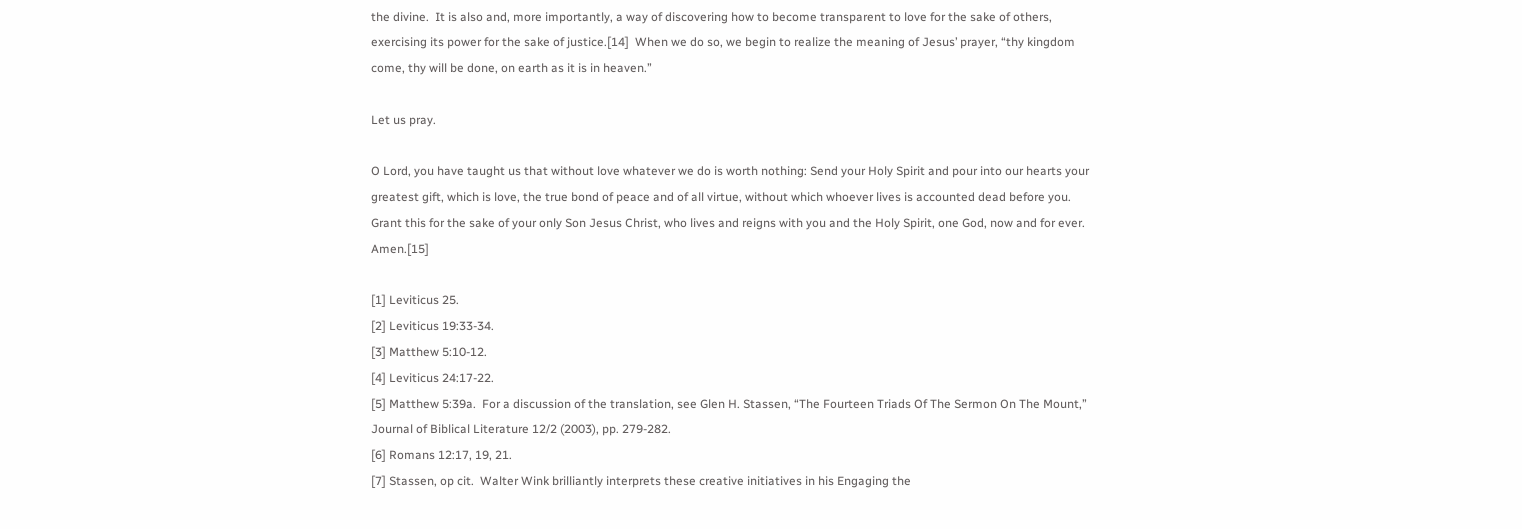the divine.  It is also and, more importantly, a way of discovering how to become transparent to love for the sake of others, exercising its power for the sake of justice.[14]  When we do so, we begin to realize the meaning of Jesus’ prayer, “thy kingdom come, thy will be done, on earth as it is in heaven.”

Let us pray.

O Lord, you have taught us that without love whatever we do is worth nothing: Send your Holy Spirit and pour into our hearts your greatest gift, which is love, the true bond of peace and of all virtue, without which whoever lives is accounted dead before you. Grant this for the sake of your only Son Jesus Christ, who lives and reigns with you and the Holy Spirit, one God, now and for ever. Amen.[15]

[1] Leviticus 25.
[2] Leviticus 19:33-34.
[3] Matthew 5:10-12.
[4] Leviticus 24:17-22.
[5] Matthew 5:39a.  For a discussion of the translation, see Glen H. Stassen, “The Fourteen Triads Of The Sermon On The Mount,” Journal of Biblical Literature 12/2 (2003), pp. 279-282.
[6] Romans 12:17, 19, 21.
[7] Stassen, op cit.  Walter Wink brilliantly interprets these creative initiatives in his Engaging the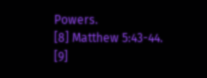Powers.
[8] Matthew 5:43-44.
[9]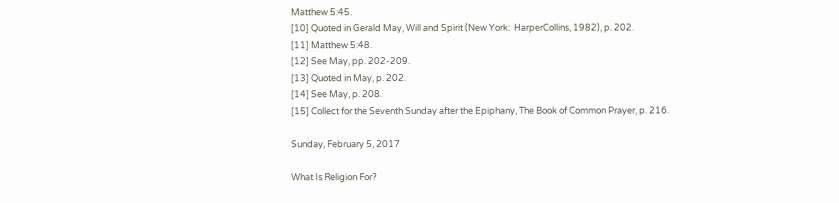Matthew 5:45.
[10] Quoted in Gerald May, Will and Spirit (New York:  HarperCollins, 1982), p. 202.
[11] Matthew 5:48.
[12] See May, pp. 202-209.
[13] Quoted in May, p. 202.
[14] See May, p. 208.
[15] Collect for the Seventh Sunday after the Epiphany, The Book of Common Prayer, p. 216.

Sunday, February 5, 2017

What Is Religion For?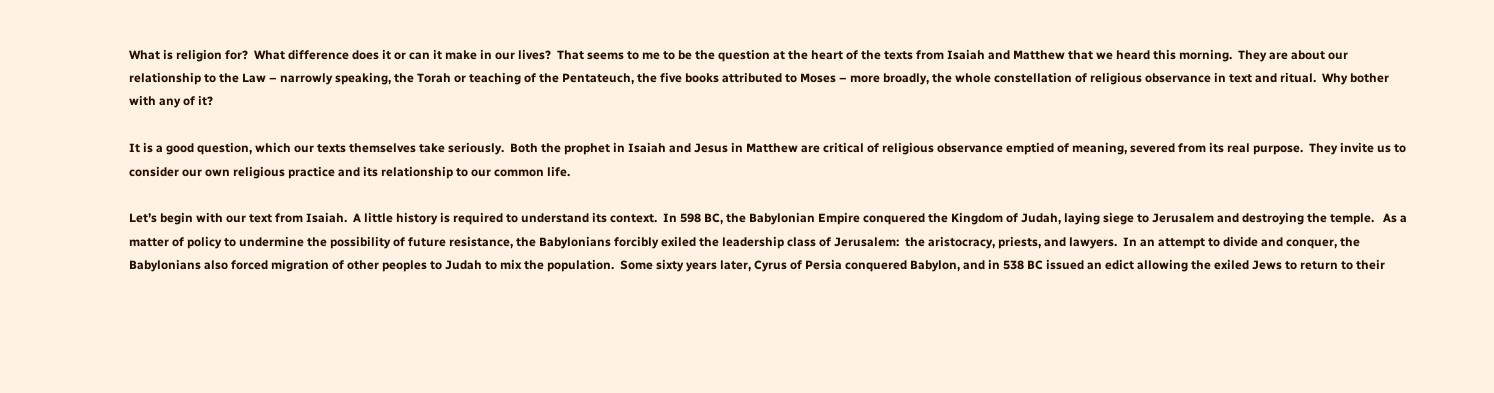What is religion for?  What difference does it or can it make in our lives?  That seems to me to be the question at the heart of the texts from Isaiah and Matthew that we heard this morning.  They are about our relationship to the Law – narrowly speaking, the Torah or teaching of the Pentateuch, the five books attributed to Moses – more broadly, the whole constellation of religious observance in text and ritual.  Why bother with any of it?

It is a good question, which our texts themselves take seriously.  Both the prophet in Isaiah and Jesus in Matthew are critical of religious observance emptied of meaning, severed from its real purpose.  They invite us to consider our own religious practice and its relationship to our common life.

Let’s begin with our text from Isaiah.  A little history is required to understand its context.  In 598 BC, the Babylonian Empire conquered the Kingdom of Judah, laying siege to Jerusalem and destroying the temple.   As a matter of policy to undermine the possibility of future resistance, the Babylonians forcibly exiled the leadership class of Jerusalem:  the aristocracy, priests, and lawyers.  In an attempt to divide and conquer, the Babylonians also forced migration of other peoples to Judah to mix the population.  Some sixty years later, Cyrus of Persia conquered Babylon, and in 538 BC issued an edict allowing the exiled Jews to return to their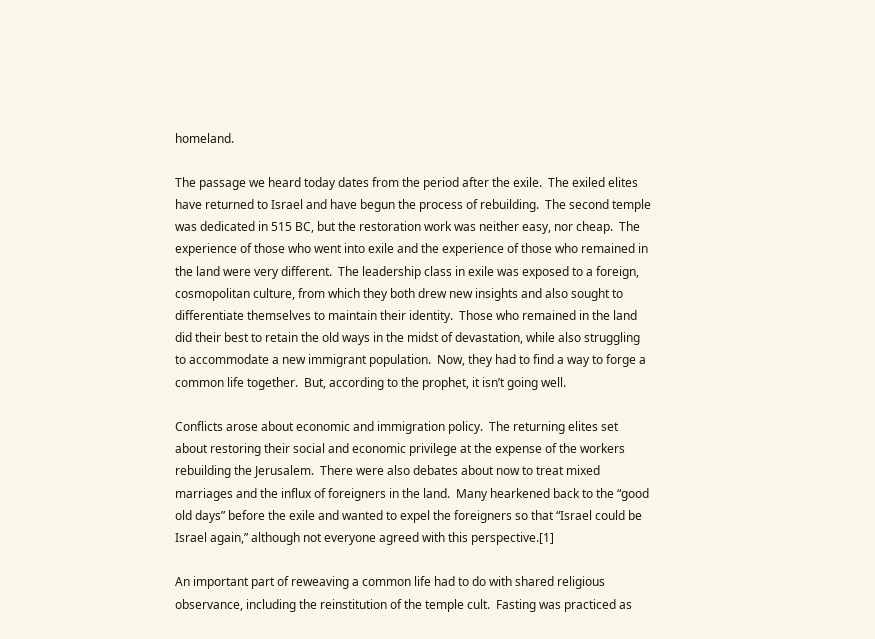homeland.

The passage we heard today dates from the period after the exile.  The exiled elites have returned to Israel and have begun the process of rebuilding.  The second temple was dedicated in 515 BC, but the restoration work was neither easy, nor cheap.  The experience of those who went into exile and the experience of those who remained in the land were very different.  The leadership class in exile was exposed to a foreign, cosmopolitan culture, from which they both drew new insights and also sought to differentiate themselves to maintain their identity.  Those who remained in the land did their best to retain the old ways in the midst of devastation, while also struggling to accommodate a new immigrant population.  Now, they had to find a way to forge a common life together.  But, according to the prophet, it isn’t going well.

Conflicts arose about economic and immigration policy.  The returning elites set about restoring their social and economic privilege at the expense of the workers rebuilding the Jerusalem.  There were also debates about now to treat mixed marriages and the influx of foreigners in the land.  Many hearkened back to the “good old days” before the exile and wanted to expel the foreigners so that “Israel could be Israel again,” although not everyone agreed with this perspective.[1]

An important part of reweaving a common life had to do with shared religious observance, including the reinstitution of the temple cult.  Fasting was practiced as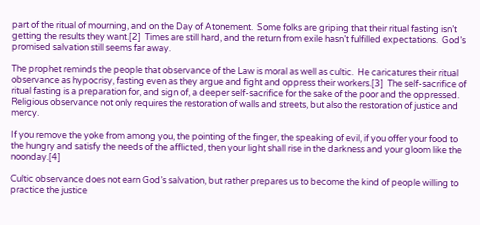part of the ritual of mourning, and on the Day of Atonement.  Some folks are griping that their ritual fasting isn’t getting the results they want.[2]  Times are still hard, and the return from exile hasn’t fulfilled expectations.  God’s promised salvation still seems far away.

The prophet reminds the people that observance of the Law is moral as well as cultic.  He caricatures their ritual observance as hypocrisy, fasting even as they argue and fight and oppress their workers.[3]  The self-sacrifice of ritual fasting is a preparation for, and sign of, a deeper self-sacrifice for the sake of the poor and the oppressed.  Religious observance not only requires the restoration of walls and streets, but also the restoration of justice and mercy.

If you remove the yoke from among you, the pointing of the finger, the speaking of evil, if you offer your food to the hungry and satisfy the needs of the afflicted, then your light shall rise in the darkness and your gloom like the noonday.[4]

Cultic observance does not earn God’s salvation, but rather prepares us to become the kind of people willing to practice the justice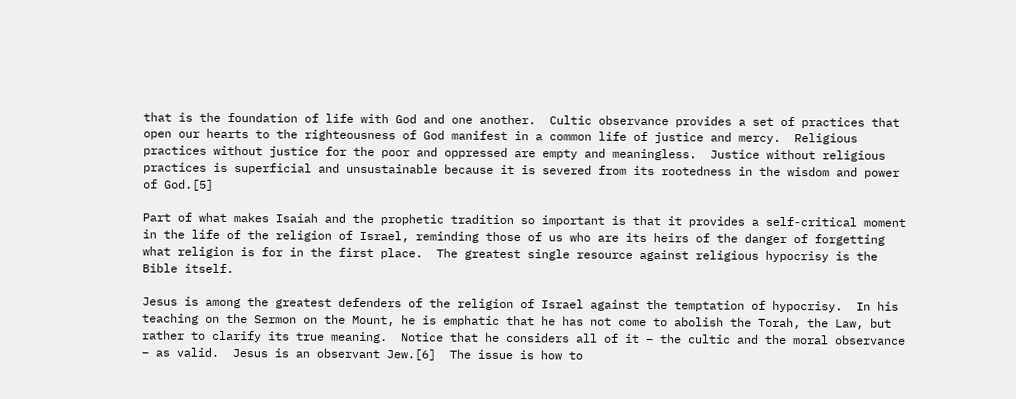that is the foundation of life with God and one another.  Cultic observance provides a set of practices that open our hearts to the righteousness of God manifest in a common life of justice and mercy.  Religious practices without justice for the poor and oppressed are empty and meaningless.  Justice without religious practices is superficial and unsustainable because it is severed from its rootedness in the wisdom and power of God.[5]

Part of what makes Isaiah and the prophetic tradition so important is that it provides a self-critical moment in the life of the religion of Israel, reminding those of us who are its heirs of the danger of forgetting what religion is for in the first place.  The greatest single resource against religious hypocrisy is the Bible itself.

Jesus is among the greatest defenders of the religion of Israel against the temptation of hypocrisy.  In his teaching on the Sermon on the Mount, he is emphatic that he has not come to abolish the Torah, the Law, but rather to clarify its true meaning.  Notice that he considers all of it – the cultic and the moral observance – as valid.  Jesus is an observant Jew.[6]  The issue is how to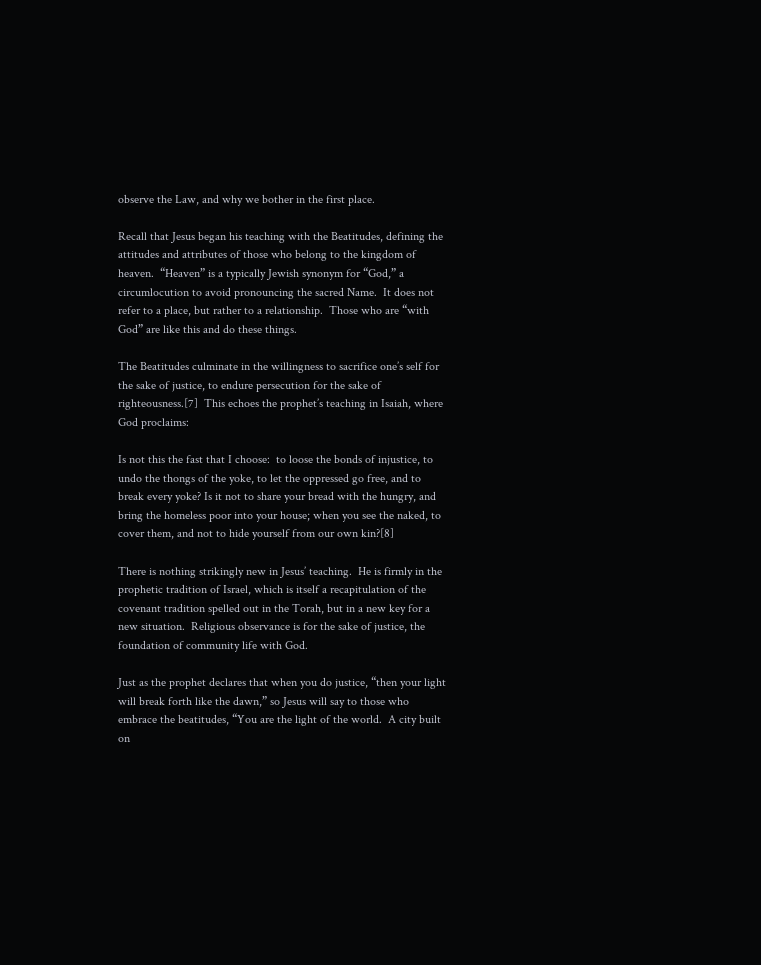observe the Law, and why we bother in the first place.

Recall that Jesus began his teaching with the Beatitudes, defining the attitudes and attributes of those who belong to the kingdom of heaven.  “Heaven” is a typically Jewish synonym for “God,” a circumlocution to avoid pronouncing the sacred Name.  It does not refer to a place, but rather to a relationship.  Those who are “with God” are like this and do these things.

The Beatitudes culminate in the willingness to sacrifice one’s self for the sake of justice, to endure persecution for the sake of righteousness.[7]  This echoes the prophet’s teaching in Isaiah, where God proclaims:

Is not this the fast that I choose:  to loose the bonds of injustice, to undo the thongs of the yoke, to let the oppressed go free, and to break every yoke? Is it not to share your bread with the hungry, and bring the homeless poor into your house; when you see the naked, to cover them, and not to hide yourself from our own kin?[8]

There is nothing strikingly new in Jesus’ teaching.  He is firmly in the prophetic tradition of Israel, which is itself a recapitulation of the covenant tradition spelled out in the Torah, but in a new key for a new situation.  Religious observance is for the sake of justice, the foundation of community life with God.

Just as the prophet declares that when you do justice, “then your light will break forth like the dawn,” so Jesus will say to those who embrace the beatitudes, “You are the light of the world.  A city built on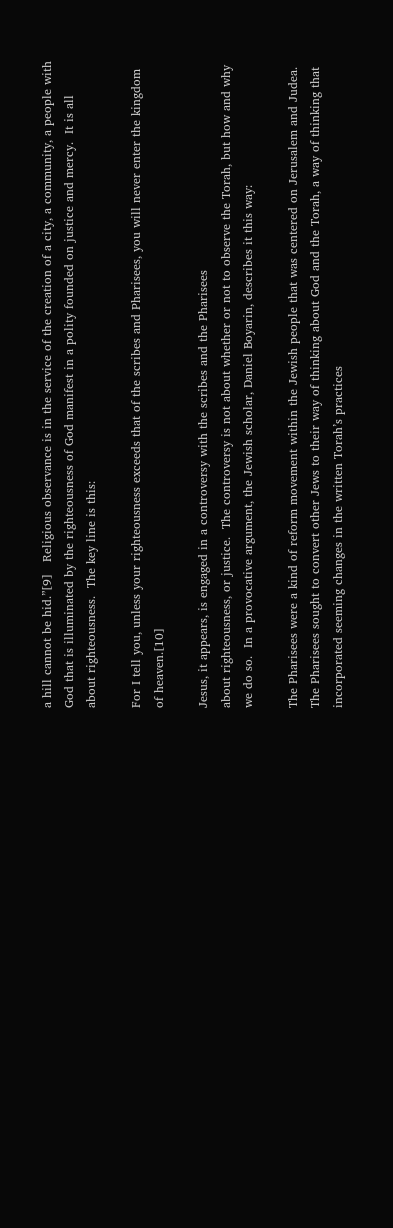a hill cannot be hid.”[9]   Religious observance is in the service of the creation of a city, a community, a people with God that is illuminated by the righteousness of God manifest in a polity founded on justice and mercy.  It is all about righteousness.  The key line is this:

For I tell you, unless your righteousness exceeds that of the scribes and Pharisees, you will never enter the kingdom of heaven.[10]

Jesus, it appears, is engaged in a controversy with the scribes and the Pharisees
about righteousness, or justice.  The controversy is not about whether or not to observe the Torah, but how and why we do so.  In a provocative argument, the Jewish scholar, Daniel Boyarin, describes it this way:

The Pharisees were a kind of reform movement within the Jewish people that was centered on Jerusalem and Judea.  The Pharisees sought to convert other Jews to their way of thinking about God and the Torah, a way of thinking that incorporated seeming changes in the written Torah’s practices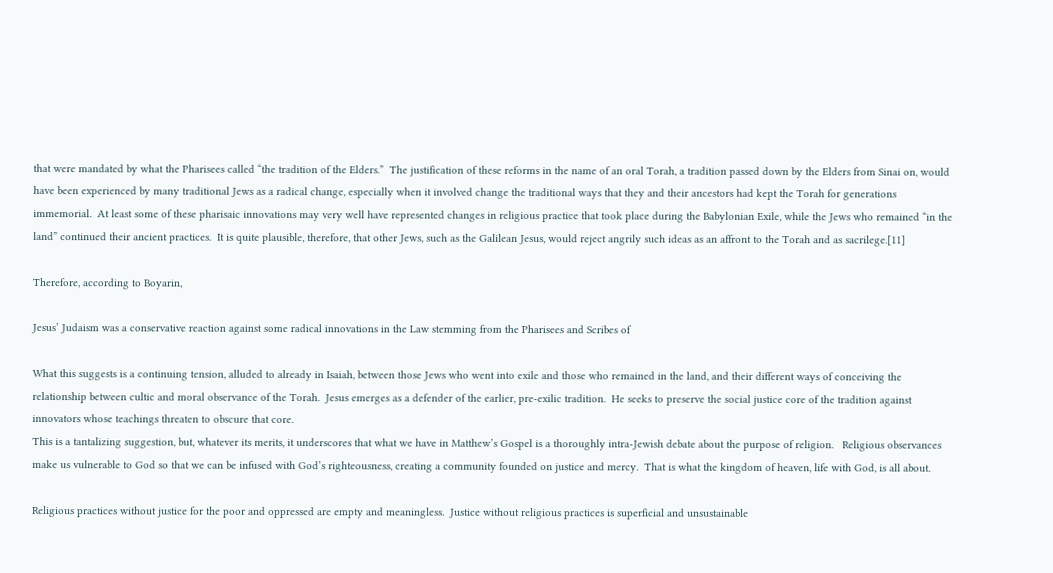that were mandated by what the Pharisees called “the tradition of the Elders.”  The justification of these reforms in the name of an oral Torah, a tradition passed down by the Elders from Sinai on, would have been experienced by many traditional Jews as a radical change, especially when it involved change the traditional ways that they and their ancestors had kept the Torah for generations immemorial.  At least some of these pharisaic innovations may very well have represented changes in religious practice that took place during the Babylonian Exile, while the Jews who remained “in the land” continued their ancient practices.  It is quite plausible, therefore, that other Jews, such as the Galilean Jesus, would reject angrily such ideas as an affront to the Torah and as sacrilege.[11]

Therefore, according to Boyarin,

Jesus’ Judaism was a conservative reaction against some radical innovations in the Law stemming from the Pharisees and Scribes of

What this suggests is a continuing tension, alluded to already in Isaiah, between those Jews who went into exile and those who remained in the land, and their different ways of conceiving the relationship between cultic and moral observance of the Torah.  Jesus emerges as a defender of the earlier, pre-exilic tradition.  He seeks to preserve the social justice core of the tradition against innovators whose teachings threaten to obscure that core.
This is a tantalizing suggestion, but, whatever its merits, it underscores that what we have in Matthew’s Gospel is a thoroughly intra-Jewish debate about the purpose of religion.   Religious observances make us vulnerable to God so that we can be infused with God’s righteousness, creating a community founded on justice and mercy.  That is what the kingdom of heaven, life with God, is all about.

Religious practices without justice for the poor and oppressed are empty and meaningless.  Justice without religious practices is superficial and unsustainable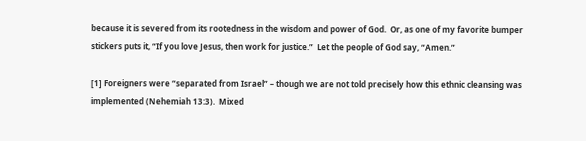because it is severed from its rootedness in the wisdom and power of God.  Or, as one of my favorite bumper stickers puts it, “If you love Jesus, then work for justice.”  Let the people of God say, “Amen.”

[1] Foreigners were “separated from Israel” – though we are not told precisely how this ethnic cleansing was implemented (Nehemiah 13:3).  Mixed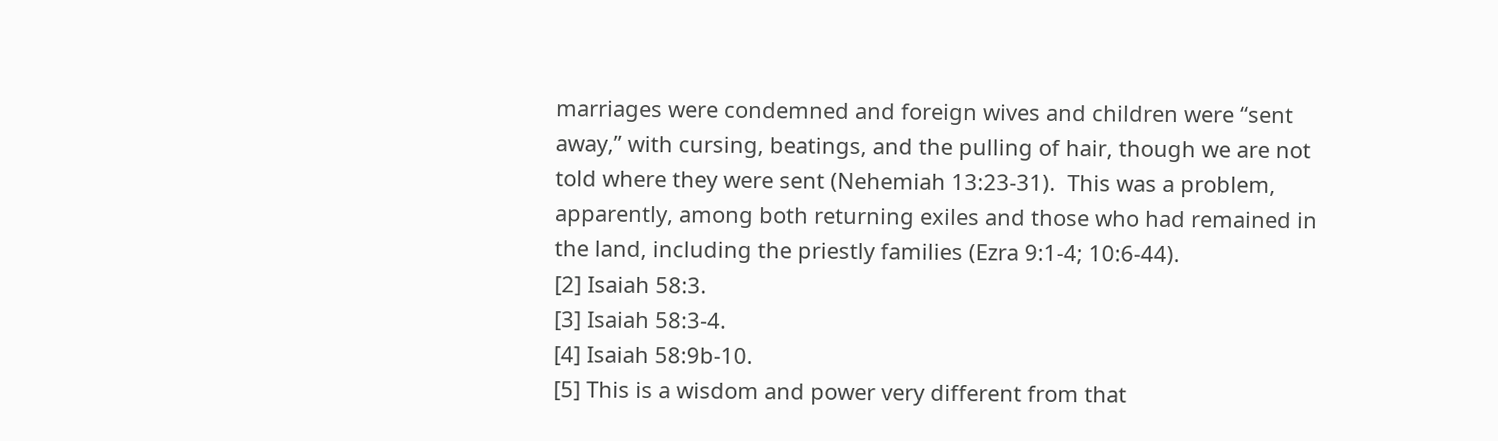marriages were condemned and foreign wives and children were “sent away,” with cursing, beatings, and the pulling of hair, though we are not told where they were sent (Nehemiah 13:23-31).  This was a problem, apparently, among both returning exiles and those who had remained in the land, including the priestly families (Ezra 9:1-4; 10:6-44).
[2] Isaiah 58:3.
[3] Isaiah 58:3-4.
[4] Isaiah 58:9b-10.
[5] This is a wisdom and power very different from that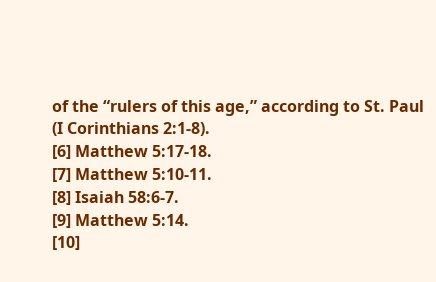of the “rulers of this age,” according to St. Paul (I Corinthians 2:1-8).
[6] Matthew 5:17-18.
[7] Matthew 5:10-11.
[8] Isaiah 58:6-7.
[9] Matthew 5:14.
[10]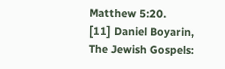Matthew 5:20.
[11] Daniel Boyarin, The Jewish Gospels: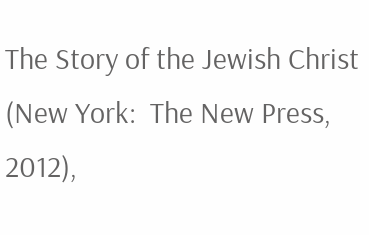The Story of the Jewish Christ (New York:  The New Press, 2012),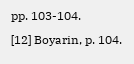pp. 103-104.
[12] Boyarin, p. 104.